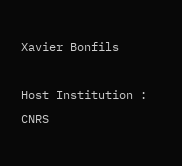Xavier Bonfils

Host Institution : CNRS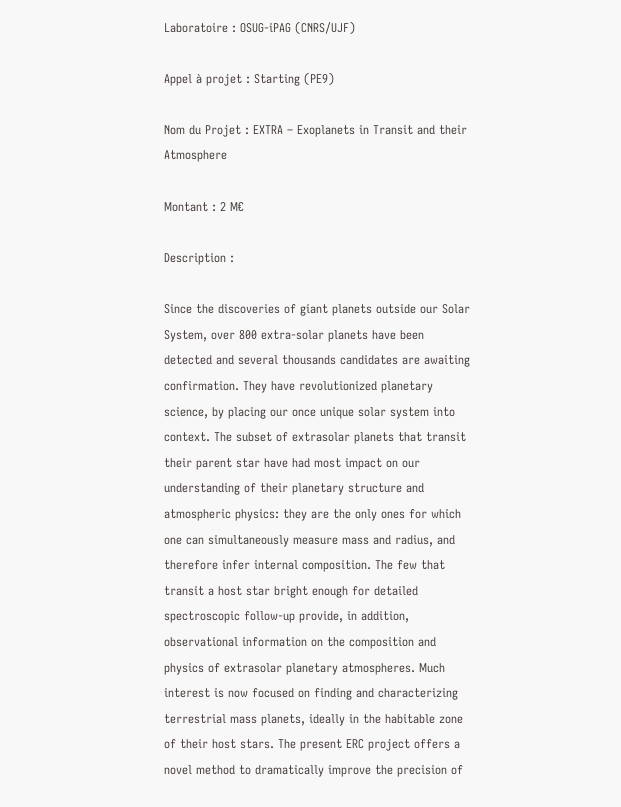Laboratoire : OSUG-iPAG (CNRS/UJF)

Appel à projet : Starting (PE9)

Nom du Projet : EXTRA – Exoplanets in Transit and their Atmosphere

Montant : 2 M€

Description :

Since the discoveries of giant planets outside our Solar System, over 800 extra-solar planets have been detected and several thousands candidates are awaiting confirmation. They have revolutionized planetary science, by placing our once unique solar system into context. The subset of extrasolar planets that transit their parent star have had most impact on our understanding of their planetary structure and atmospheric physics: they are the only ones for which one can simultaneously measure mass and radius, and therefore infer internal composition. The few that transit a host star bright enough for detailed spectroscopic follow-up provide, in addition, observational information on the composition and physics of extrasolar planetary atmospheres. Much interest is now focused on finding and characterizing terrestrial mass planets, ideally in the habitable zone of their host stars. The present ERC project offers a novel method to dramatically improve the precision of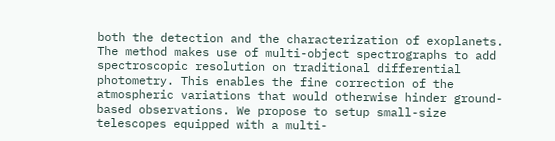both the detection and the characterization of exoplanets. The method makes use of multi-object spectrographs to add spectroscopic resolution on traditional differential photometry. This enables the fine correction of the atmospheric variations that would otherwise hinder ground-based observations. We propose to setup small-size telescopes equipped with a multi-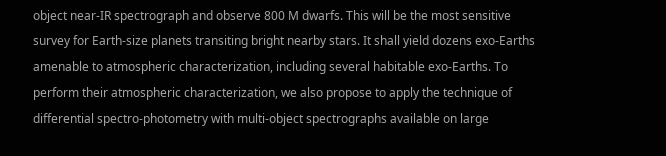object near-IR spectrograph and observe 800 M dwarfs. This will be the most sensitive survey for Earth-size planets transiting bright nearby stars. It shall yield dozens exo-Earths amenable to atmospheric characterization, including several habitable exo-Earths. To perform their atmospheric characterization, we also propose to apply the technique of differential spectro-photometry with multi-object spectrographs available on large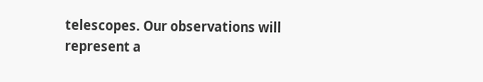telescopes. Our observations will represent a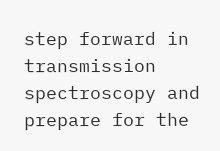step forward in transmission spectroscopy and prepare for the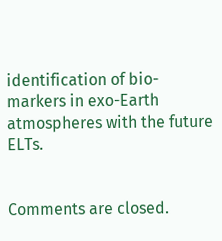identification of bio-markers in exo-Earth atmospheres with the future ELTs.


Comments are closed.